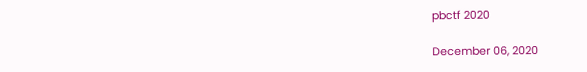pbctf 2020

December 06, 2020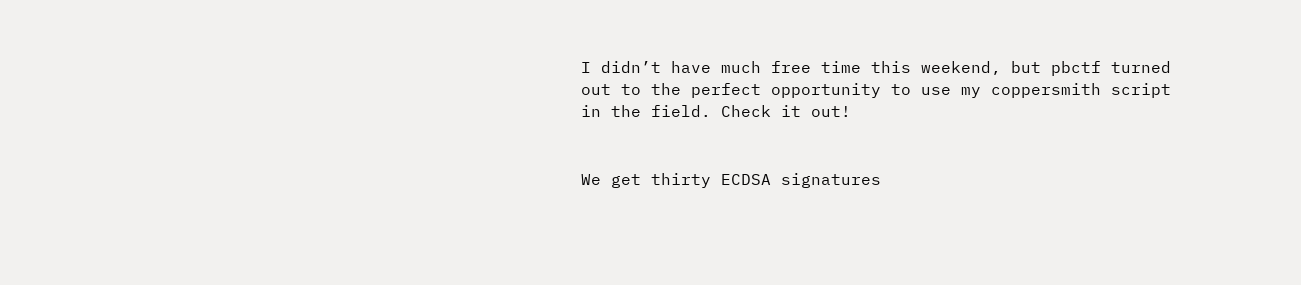I didn’t have much free time this weekend, but pbctf turned out to the perfect opportunity to use my coppersmith script in the field. Check it out!


We get thirty ECDSA signatures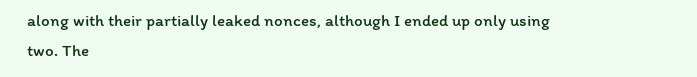along with their partially leaked nonces, although I ended up only using two. The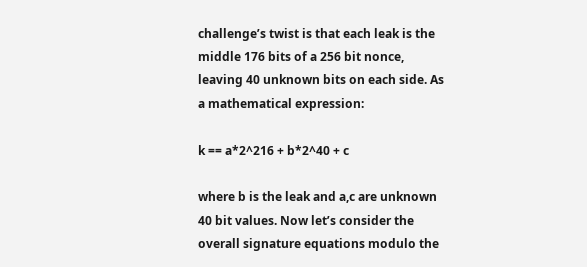challenge’s twist is that each leak is the middle 176 bits of a 256 bit nonce, leaving 40 unknown bits on each side. As a mathematical expression:

k == a*2^216 + b*2^40 + c

where b is the leak and a,c are unknown 40 bit values. Now let’s consider the overall signature equations modulo the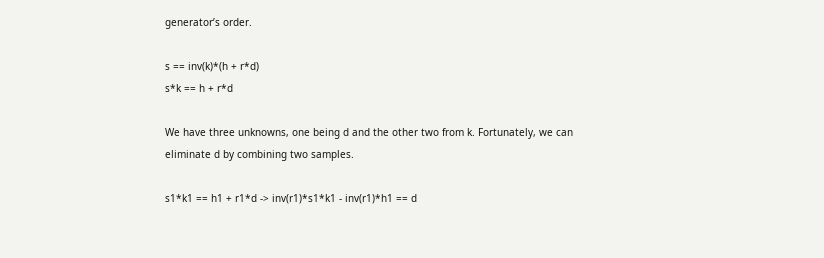generator’s order.

s == inv(k)*(h + r*d)
s*k == h + r*d

We have three unknowns, one being d and the other two from k. Fortunately, we can eliminate d by combining two samples.

s1*k1 == h1 + r1*d -> inv(r1)*s1*k1 - inv(r1)*h1 == d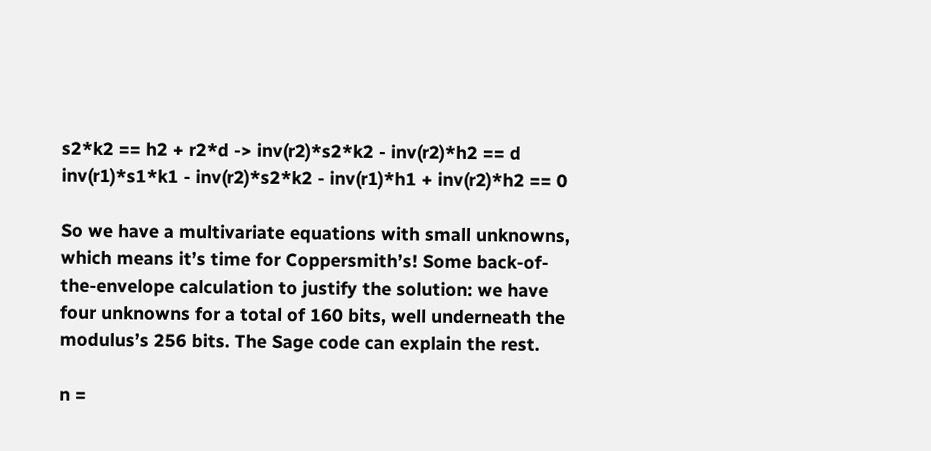s2*k2 == h2 + r2*d -> inv(r2)*s2*k2 - inv(r2)*h2 == d
inv(r1)*s1*k1 - inv(r2)*s2*k2 - inv(r1)*h1 + inv(r2)*h2 == 0

So we have a multivariate equations with small unknowns, which means it’s time for Coppersmith’s! Some back-of-the-envelope calculation to justify the solution: we have four unknowns for a total of 160 bits, well underneath the modulus’s 256 bits. The Sage code can explain the rest.

n =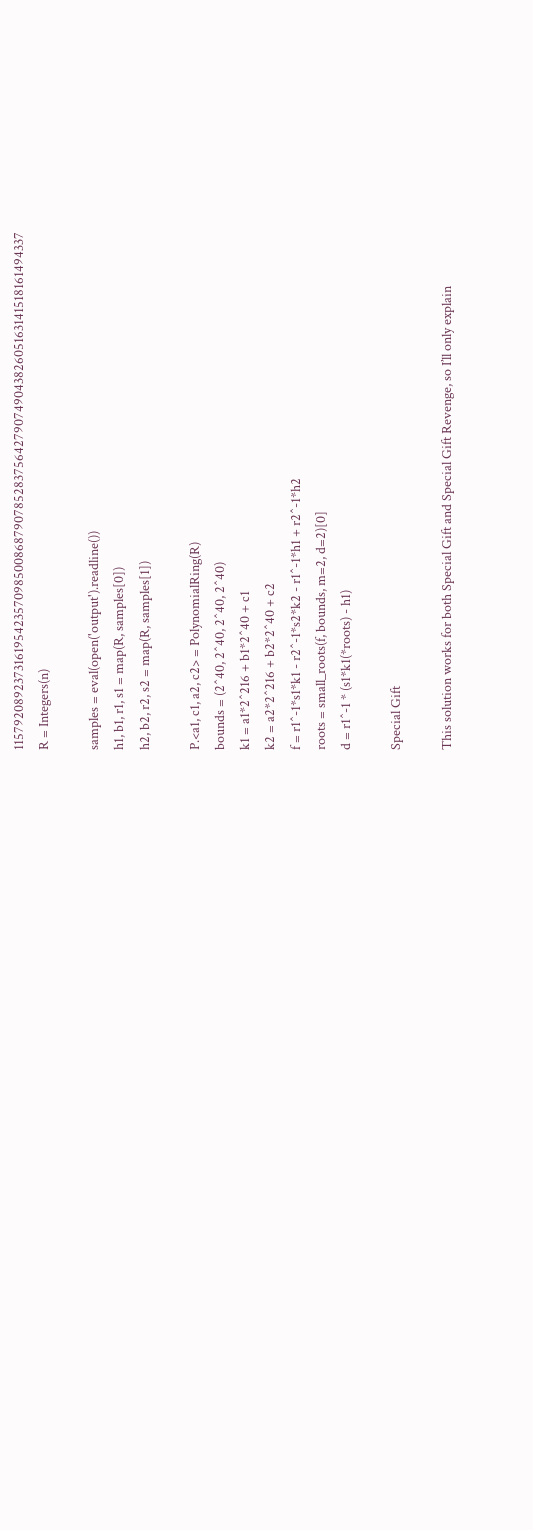115792089237316195423570985008687907852837564279074904382605163141518161494337
R = Integers(n)

samples = eval(open('output').readline())
h1, b1, r1, s1 = map(R, samples[0])
h2, b2, r2, s2 = map(R, samples[1])

P.<a1, c1, a2, c2> = PolynomialRing(R)
bounds = (2^40, 2^40, 2^40, 2^40)
k1 = a1*2^216 + b1*2^40 + c1
k2 = a2*2^216 + b2*2^40 + c2
f = r1^-1*s1*k1 - r2^-1*s2*k2 - r1^-1*h1 + r2^-1*h2
roots = small_roots(f, bounds, m=2, d=2)[0]
d = r1^-1 * (s1*k1(*roots) - h1)

Special Gift

This solution works for both Special Gift and Special Gift Revenge, so I’ll only explain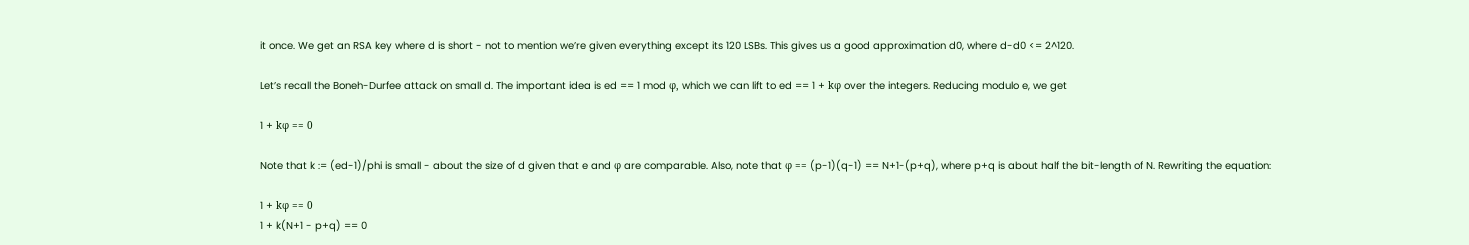it once. We get an RSA key where d is short - not to mention we’re given everything except its 120 LSBs. This gives us a good approximation d0, where d-d0 <= 2^120.

Let’s recall the Boneh-Durfee attack on small d. The important idea is ed == 1 mod φ, which we can lift to ed == 1 + kφ over the integers. Reducing modulo e, we get

1 + kφ == 0

Note that k := (ed-1)/phi is small - about the size of d given that e and φ are comparable. Also, note that φ == (p-1)(q-1) == N+1-(p+q), where p+q is about half the bit-length of N. Rewriting the equation:

1 + kφ == 0
1 + k(N+1 - p+q) == 0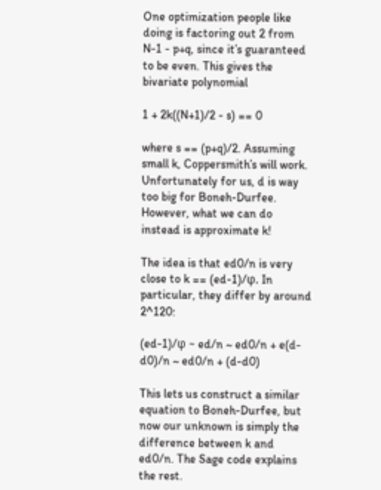One optimization people like doing is factoring out 2 from N-1 - p+q, since it’s guaranteed to be even. This gives the bivariate polynomial

1 + 2k((N+1)/2 - s) == 0

where s == (p+q)/2. Assuming small k, Coppersmith’s will work. Unfortunately for us, d is way too big for Boneh-Durfee. However, what we can do instead is approximate k!

The idea is that ed0/n is very close to k == (ed-1)/φ. In particular, they differ by around 2^120:

(ed-1)/φ ~ ed/n ~ ed0/n + e(d-d0)/n ~ ed0/n + (d-d0)

This lets us construct a similar equation to Boneh-Durfee, but now our unknown is simply the difference between k and ed0/n. The Sage code explains the rest.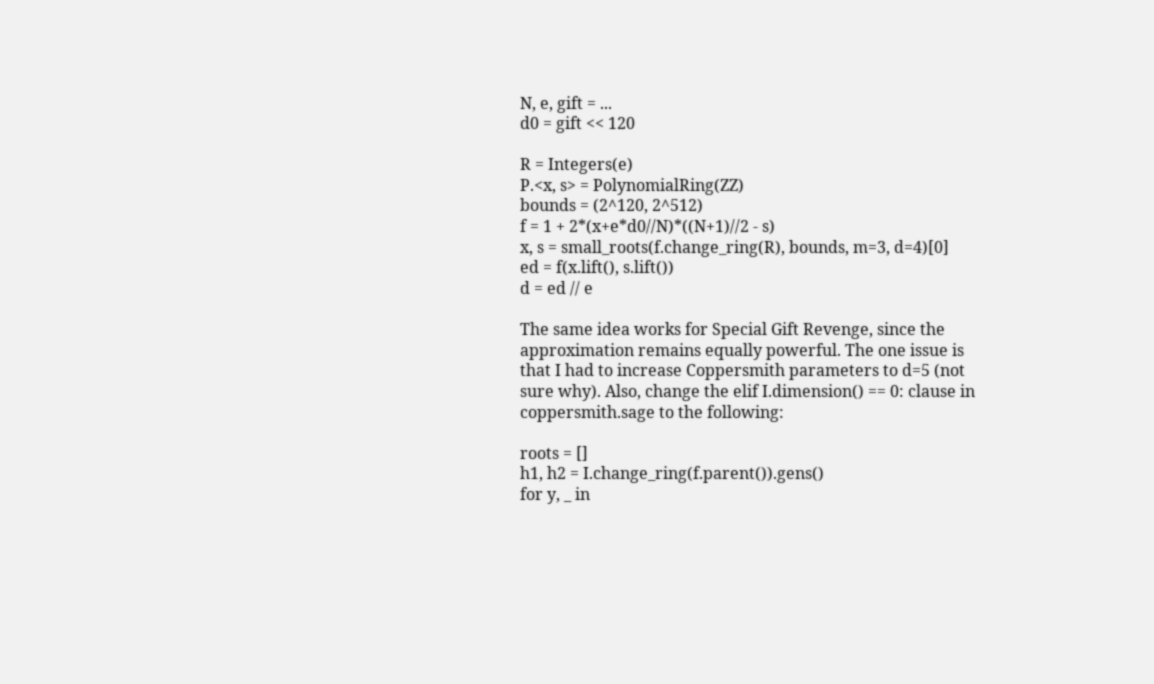N, e, gift = ...
d0 = gift << 120

R = Integers(e)
P.<x, s> = PolynomialRing(ZZ)
bounds = (2^120, 2^512)
f = 1 + 2*(x+e*d0//N)*((N+1)//2 - s)
x, s = small_roots(f.change_ring(R), bounds, m=3, d=4)[0]
ed = f(x.lift(), s.lift())
d = ed // e

The same idea works for Special Gift Revenge, since the approximation remains equally powerful. The one issue is that I had to increase Coppersmith parameters to d=5 (not sure why). Also, change the elif I.dimension() == 0: clause in coppersmith.sage to the following:

roots = []
h1, h2 = I.change_ring(f.parent()).gens()
for y, _ in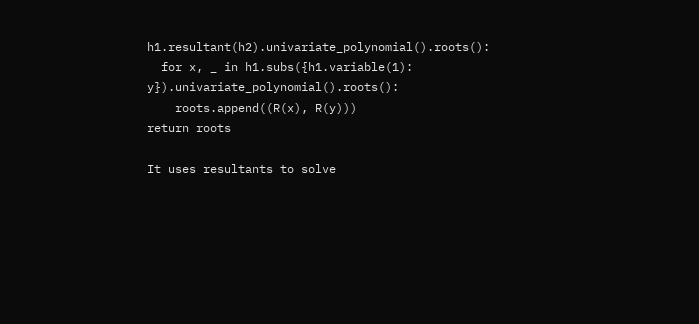h1.resultant(h2).univariate_polynomial().roots():
  for x, _ in h1.subs({h1.variable(1): y}).univariate_polynomial().roots():
    roots.append((R(x), R(y)))
return roots

It uses resultants to solve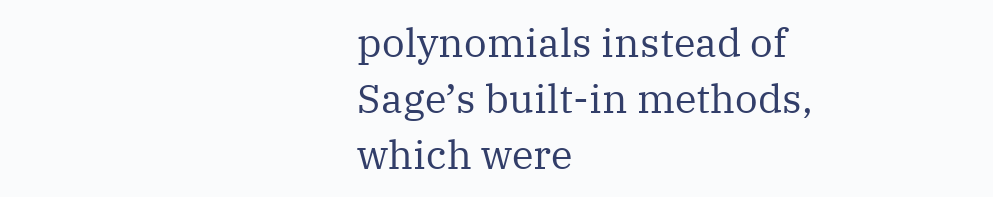polynomials instead of Sage’s built-in methods, which were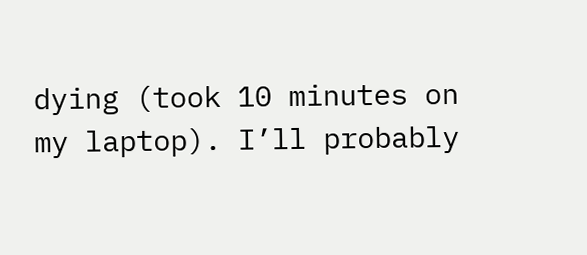dying (took 10 minutes on my laptop). I’ll probably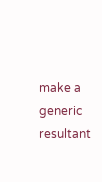make a generic resultant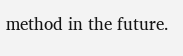method in the future.